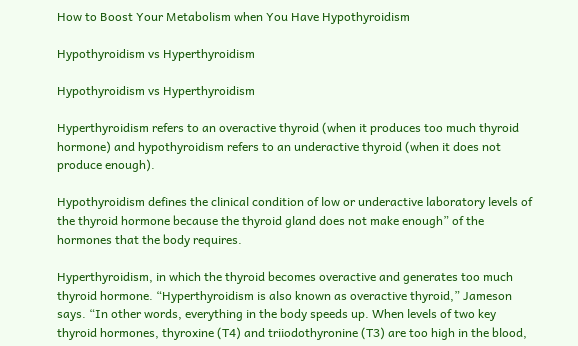How to Boost Your Metabolism when You Have Hypothyroidism

Hypothyroidism vs Hyperthyroidism

Hypothyroidism vs Hyperthyroidism

Hyperthyroidism refers to an overactive thyroid (when it produces too much thyroid hormone) and hypothyroidism refers to an underactive thyroid (when it does not produce enough).

Hypothyroidism defines the clinical condition of low or underactive laboratory levels of the thyroid hormone because the thyroid gland does not make enough” of the hormones that the body requires.

Hyperthyroidism, in which the thyroid becomes overactive and generates too much thyroid hormone. “Hyperthyroidism is also known as overactive thyroid,” Jameson says. “In other words, everything in the body speeds up. When levels of two key thyroid hormones, thyroxine (T4) and triiodothyronine (T3) are too high in the blood,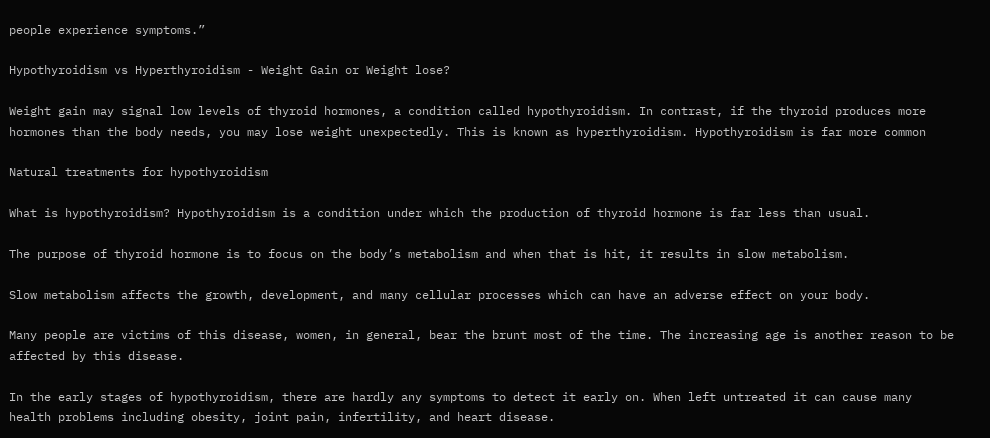people experience symptoms.”

Hypothyroidism vs Hyperthyroidism - Weight Gain or Weight lose?

Weight gain may signal low levels of thyroid hormones, a condition called hypothyroidism. In contrast, if the thyroid produces more hormones than the body needs, you may lose weight unexpectedly. This is known as hyperthyroidism. Hypothyroidism is far more common

Natural treatments for hypothyroidism

What is hypothyroidism? Hypothyroidism is a condition under which the production of thyroid hormone is far less than usual.

The purpose of thyroid hormone is to focus on the body’s metabolism and when that is hit, it results in slow metabolism.

Slow metabolism affects the growth, development, and many cellular processes which can have an adverse effect on your body.

Many people are victims of this disease, women, in general, bear the brunt most of the time. The increasing age is another reason to be affected by this disease.

In the early stages of hypothyroidism, there are hardly any symptoms to detect it early on. When left untreated it can cause many health problems including obesity, joint pain, infertility, and heart disease.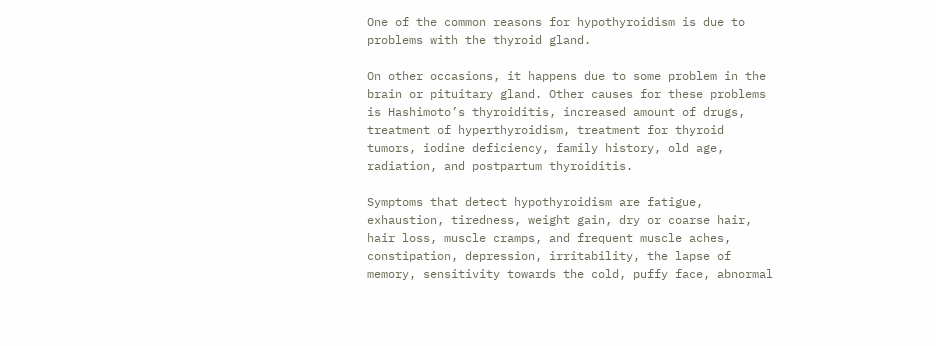One of the common reasons for hypothyroidism is due to problems with the thyroid gland.

On other occasions, it happens due to some problem in the brain or pituitary gland. Other causes for these problems is Hashimoto’s thyroiditis, increased amount of drugs, treatment of hyperthyroidism, treatment for thyroid tumors, iodine deficiency, family history, old age, radiation, and postpartum thyroiditis.

Symptoms that detect hypothyroidism are fatigue, exhaustion, tiredness, weight gain, dry or coarse hair, hair loss, muscle cramps, and frequent muscle aches, constipation, depression, irritability, the lapse of memory, sensitivity towards the cold, puffy face, abnormal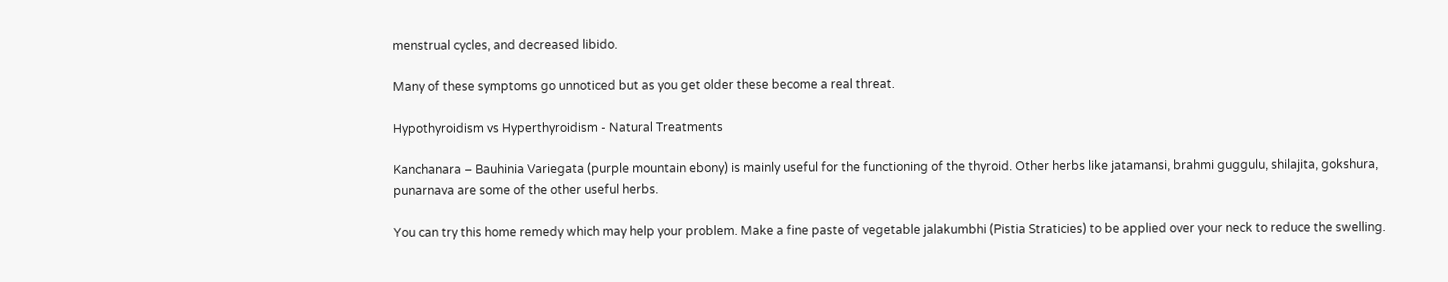menstrual cycles, and decreased libido.

Many of these symptoms go unnoticed but as you get older these become a real threat.

Hypothyroidism vs Hyperthyroidism - Natural Treatments

Kanchanara – Bauhinia Variegata (purple mountain ebony) is mainly useful for the functioning of the thyroid. Other herbs like jatamansi, brahmi guggulu, shilajita, gokshura, punarnava are some of the other useful herbs.

You can try this home remedy which may help your problem. Make a fine paste of vegetable jalakumbhi (Pistia Straticies) to be applied over your neck to reduce the swelling.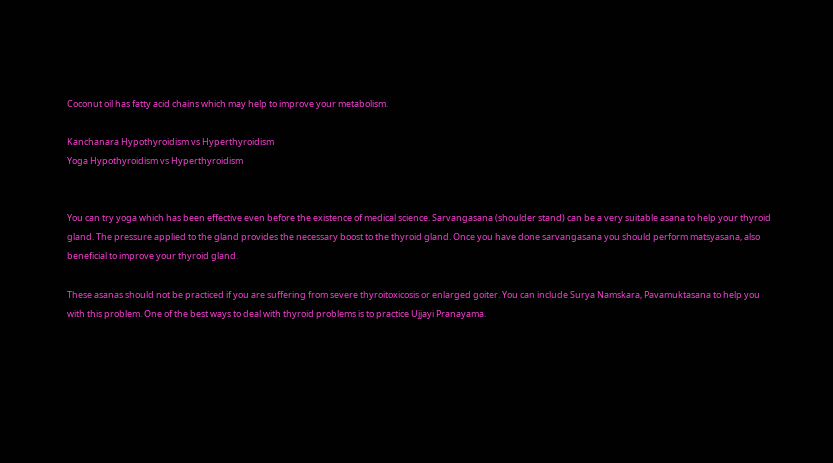Coconut oil has fatty acid chains which may help to improve your metabolism.

Kanchanara Hypothyroidism vs Hyperthyroidism
Yoga Hypothyroidism vs Hyperthyroidism


You can try yoga which has been effective even before the existence of medical science. Sarvangasana (shoulder stand) can be a very suitable asana to help your thyroid gland. The pressure applied to the gland provides the necessary boost to the thyroid gland. Once you have done sarvangasana you should perform matsyasana, also beneficial to improve your thyroid gland.

These asanas should not be practiced if you are suffering from severe thyroitoxicosis or enlarged goiter. You can include Surya Namskara, Pavamuktasana to help you with this problem. One of the best ways to deal with thyroid problems is to practice Ujjayi Pranayama.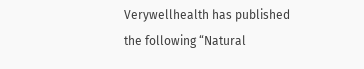Verywellhealth has published the following “Natural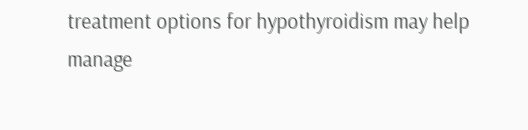treatment options for hypothyroidism may help manage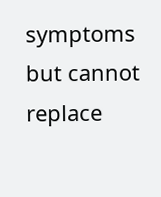symptoms but cannot replace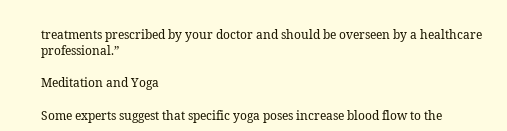treatments prescribed by your doctor and should be overseen by a healthcare professional.”

Meditation and Yoga

Some experts suggest that specific yoga poses increase blood flow to the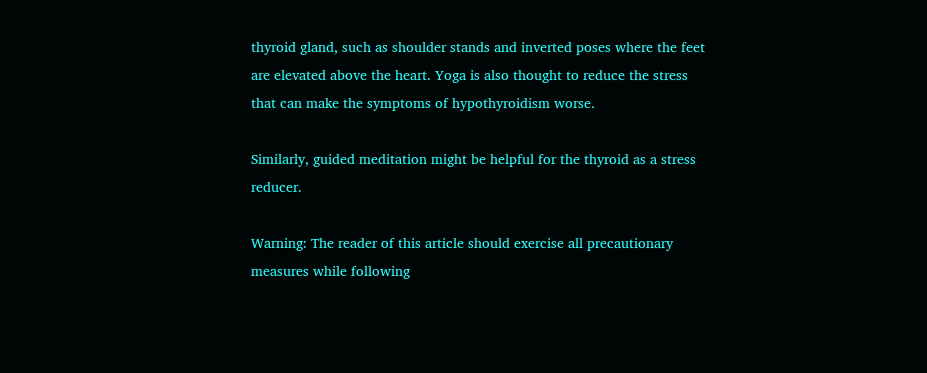thyroid gland, such as shoulder stands and inverted poses where the feet are elevated above the heart. Yoga is also thought to reduce the stress that can make the symptoms of hypothyroidism worse.

Similarly, guided meditation might be helpful for the thyroid as a stress reducer.

Warning: The reader of this article should exercise all precautionary measures while following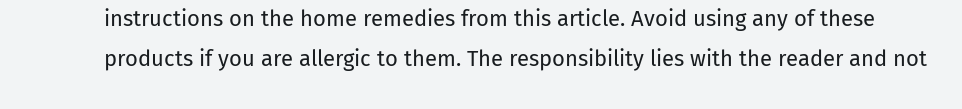instructions on the home remedies from this article. Avoid using any of these products if you are allergic to them. The responsibility lies with the reader and not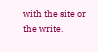with the site or the write.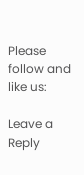Please follow and like us:

Leave a Reply